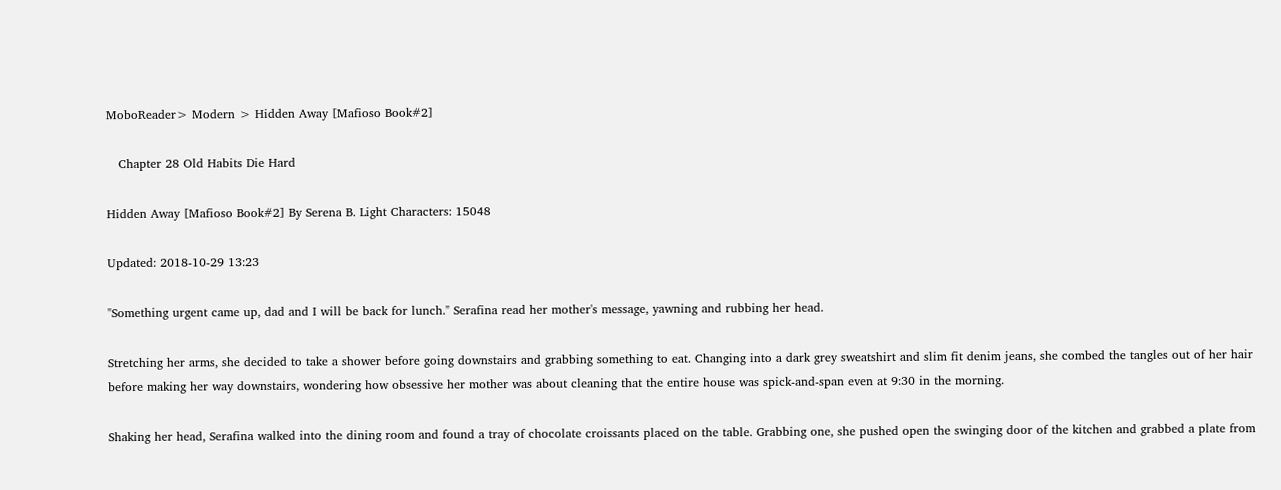MoboReader> Modern > Hidden Away [Mafioso Book#2]

   Chapter 28 Old Habits Die Hard

Hidden Away [Mafioso Book#2] By Serena B. Light Characters: 15048

Updated: 2018-10-29 13:23

"Something urgent came up, dad and I will be back for lunch." Serafina read her mother's message, yawning and rubbing her head.

Stretching her arms, she decided to take a shower before going downstairs and grabbing something to eat. Changing into a dark grey sweatshirt and slim fit denim jeans, she combed the tangles out of her hair before making her way downstairs, wondering how obsessive her mother was about cleaning that the entire house was spick-and-span even at 9:30 in the morning.

Shaking her head, Serafina walked into the dining room and found a tray of chocolate croissants placed on the table. Grabbing one, she pushed open the swinging door of the kitchen and grabbed a plate from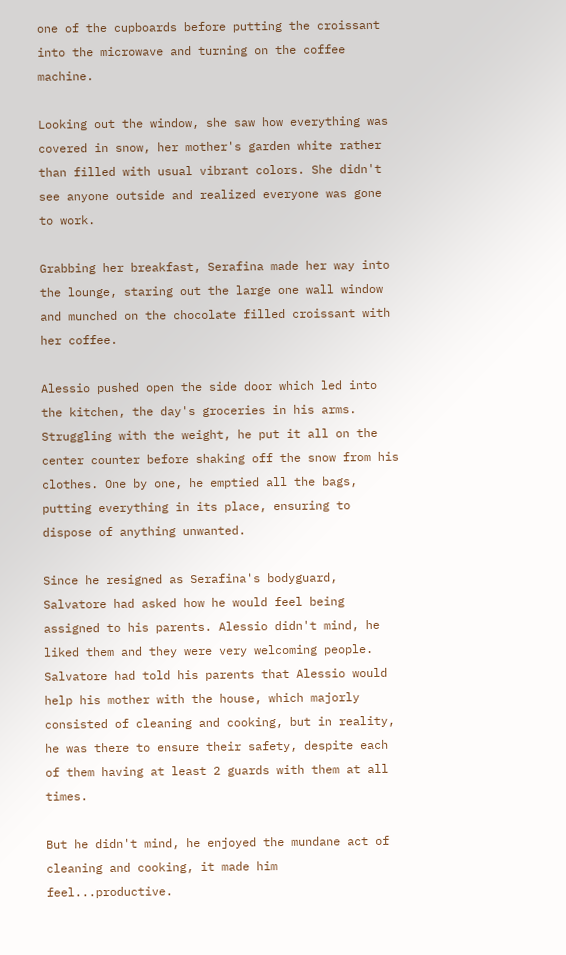one of the cupboards before putting the croissant into the microwave and turning on the coffee machine.

Looking out the window, she saw how everything was covered in snow, her mother's garden white rather than filled with usual vibrant colors. She didn't see anyone outside and realized everyone was gone to work.

Grabbing her breakfast, Serafina made her way into the lounge, staring out the large one wall window and munched on the chocolate filled croissant with her coffee.

Alessio pushed open the side door which led into the kitchen, the day's groceries in his arms. Struggling with the weight, he put it all on the center counter before shaking off the snow from his clothes. One by one, he emptied all the bags, putting everything in its place, ensuring to dispose of anything unwanted.

Since he resigned as Serafina's bodyguard, Salvatore had asked how he would feel being assigned to his parents. Alessio didn't mind, he liked them and they were very welcoming people. Salvatore had told his parents that Alessio would help his mother with the house, which majorly consisted of cleaning and cooking, but in reality, he was there to ensure their safety, despite each of them having at least 2 guards with them at all times.

But he didn't mind, he enjoyed the mundane act of cleaning and cooking, it made him feel...productive.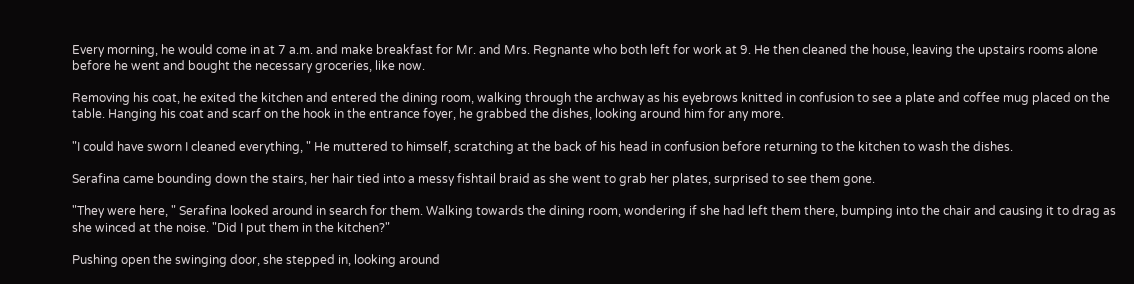Every morning, he would come in at 7 a.m. and make breakfast for Mr. and Mrs. Regnante who both left for work at 9. He then cleaned the house, leaving the upstairs rooms alone before he went and bought the necessary groceries, like now.

Removing his coat, he exited the kitchen and entered the dining room, walking through the archway as his eyebrows knitted in confusion to see a plate and coffee mug placed on the table. Hanging his coat and scarf on the hook in the entrance foyer, he grabbed the dishes, looking around him for any more.

"I could have sworn I cleaned everything, " He muttered to himself, scratching at the back of his head in confusion before returning to the kitchen to wash the dishes.

Serafina came bounding down the stairs, her hair tied into a messy fishtail braid as she went to grab her plates, surprised to see them gone.

"They were here, " Serafina looked around in search for them. Walking towards the dining room, wondering if she had left them there, bumping into the chair and causing it to drag as she winced at the noise. "Did I put them in the kitchen?"

Pushing open the swinging door, she stepped in, looking around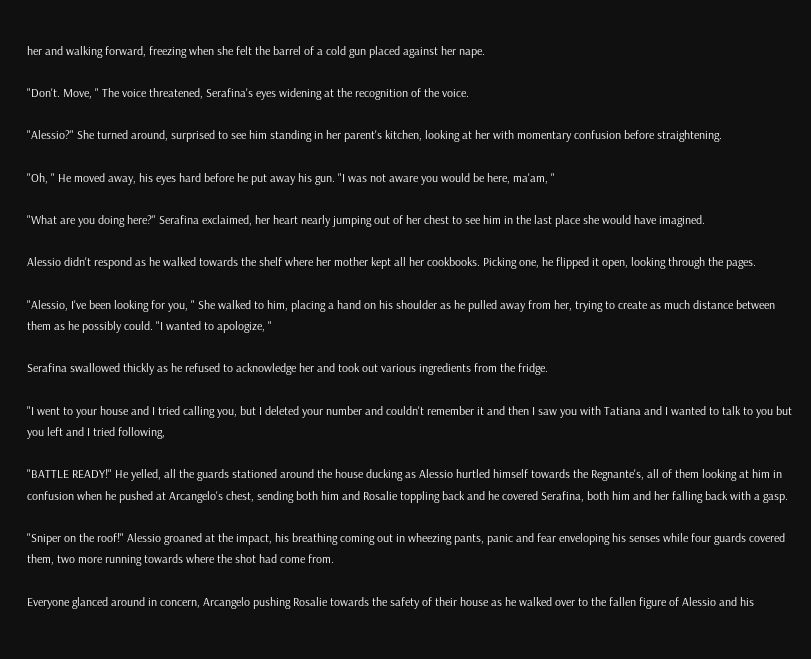her and walking forward, freezing when she felt the barrel of a cold gun placed against her nape.

"Don't. Move, " The voice threatened, Serafina's eyes widening at the recognition of the voice.

"Alessio?" She turned around, surprised to see him standing in her parent's kitchen, looking at her with momentary confusion before straightening.

"Oh, " He moved away, his eyes hard before he put away his gun. "I was not aware you would be here, ma'am, "

"What are you doing here?" Serafina exclaimed, her heart nearly jumping out of her chest to see him in the last place she would have imagined.

Alessio didn't respond as he walked towards the shelf where her mother kept all her cookbooks. Picking one, he flipped it open, looking through the pages.

"Alessio, I've been looking for you, " She walked to him, placing a hand on his shoulder as he pulled away from her, trying to create as much distance between them as he possibly could. "I wanted to apologize, "

Serafina swallowed thickly as he refused to acknowledge her and took out various ingredients from the fridge.

"I went to your house and I tried calling you, but I deleted your number and couldn't remember it and then I saw you with Tatiana and I wanted to talk to you but you left and I tried following,

"BATTLE READY!" He yelled, all the guards stationed around the house ducking as Alessio hurtled himself towards the Regnante's, all of them looking at him in confusion when he pushed at Arcangelo's chest, sending both him and Rosalie toppling back and he covered Serafina, both him and her falling back with a gasp.

"Sniper on the roof!" Alessio groaned at the impact, his breathing coming out in wheezing pants, panic and fear enveloping his senses while four guards covered them, two more running towards where the shot had come from.

Everyone glanced around in concern, Arcangelo pushing Rosalie towards the safety of their house as he walked over to the fallen figure of Alessio and his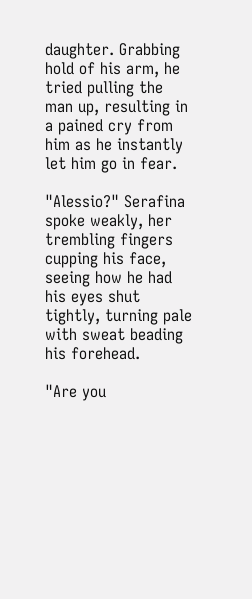daughter. Grabbing hold of his arm, he tried pulling the man up, resulting in a pained cry from him as he instantly let him go in fear.

"Alessio?" Serafina spoke weakly, her trembling fingers cupping his face, seeing how he had his eyes shut tightly, turning pale with sweat beading his forehead.

"Are you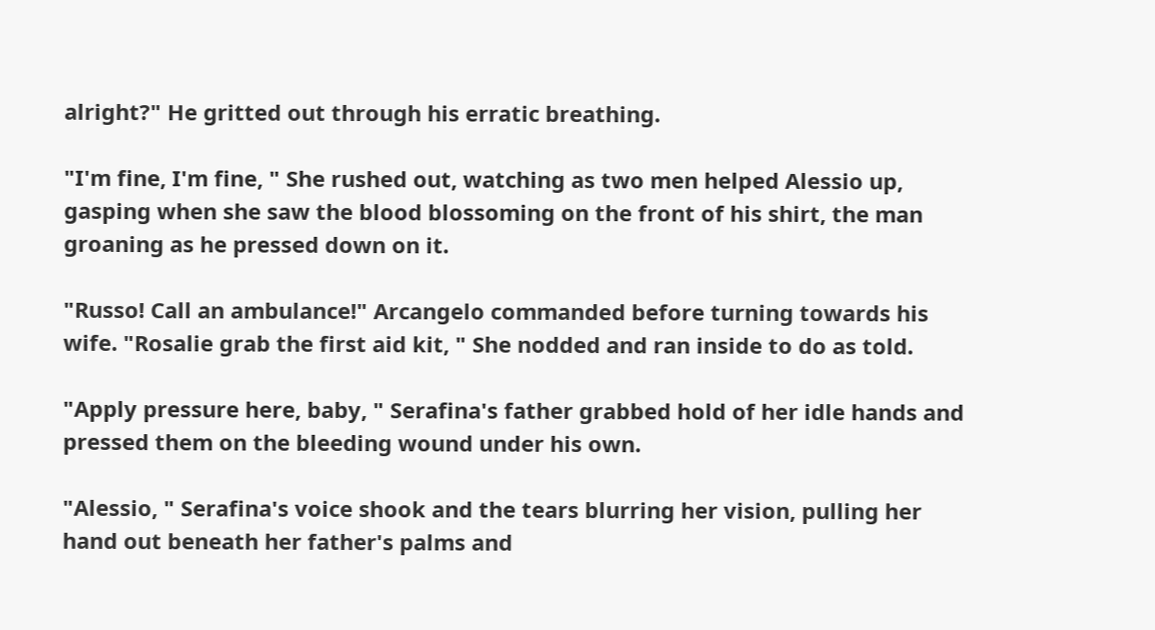alright?" He gritted out through his erratic breathing.

"I'm fine, I'm fine, " She rushed out, watching as two men helped Alessio up, gasping when she saw the blood blossoming on the front of his shirt, the man groaning as he pressed down on it.

"Russo! Call an ambulance!" Arcangelo commanded before turning towards his wife. "Rosalie grab the first aid kit, " She nodded and ran inside to do as told.

"Apply pressure here, baby, " Serafina's father grabbed hold of her idle hands and pressed them on the bleeding wound under his own.

"Alessio, " Serafina's voice shook and the tears blurring her vision, pulling her hand out beneath her father's palms and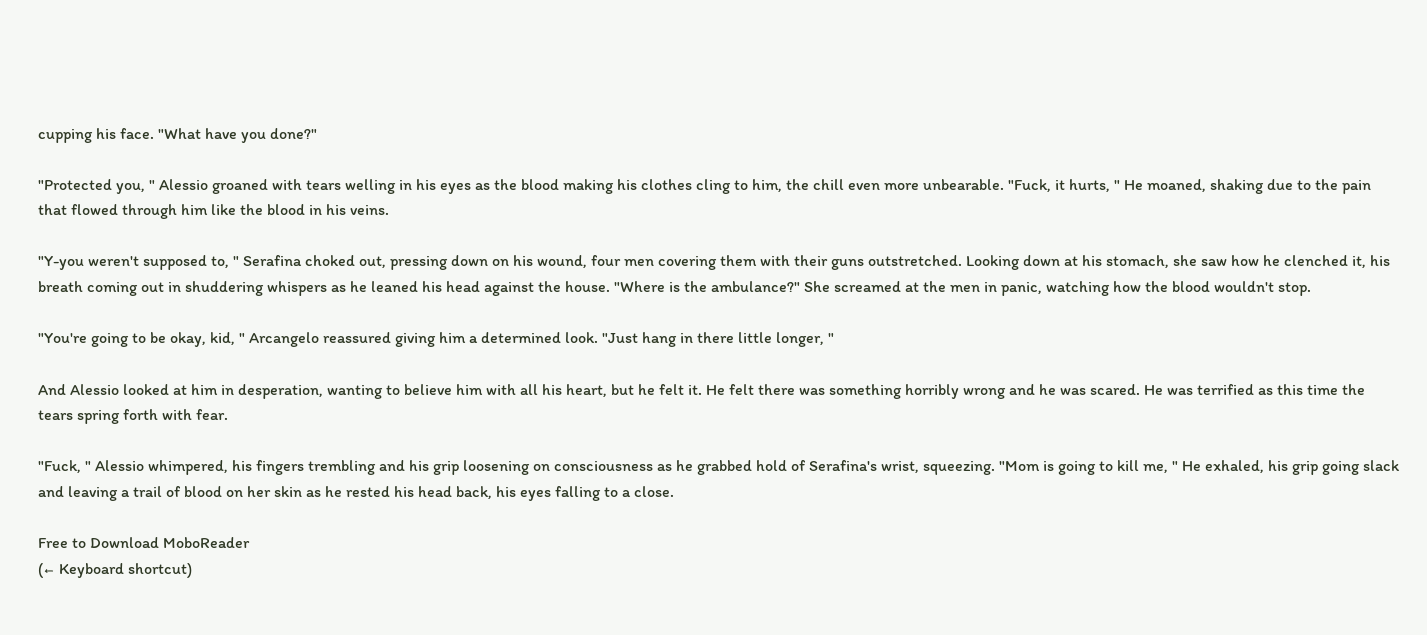cupping his face. "What have you done?"

"Protected you, " Alessio groaned with tears welling in his eyes as the blood making his clothes cling to him, the chill even more unbearable. "Fuck, it hurts, " He moaned, shaking due to the pain that flowed through him like the blood in his veins.

"Y-you weren't supposed to, " Serafina choked out, pressing down on his wound, four men covering them with their guns outstretched. Looking down at his stomach, she saw how he clenched it, his breath coming out in shuddering whispers as he leaned his head against the house. "Where is the ambulance?" She screamed at the men in panic, watching how the blood wouldn't stop.

"You're going to be okay, kid, " Arcangelo reassured giving him a determined look. "Just hang in there little longer, "

And Alessio looked at him in desperation, wanting to believe him with all his heart, but he felt it. He felt there was something horribly wrong and he was scared. He was terrified as this time the tears spring forth with fear.

"Fuck, " Alessio whimpered, his fingers trembling and his grip loosening on consciousness as he grabbed hold of Serafina's wrist, squeezing. "Mom is going to kill me, " He exhaled, his grip going slack and leaving a trail of blood on her skin as he rested his head back, his eyes falling to a close.

Free to Download MoboReader
(← Keyboard shortcut)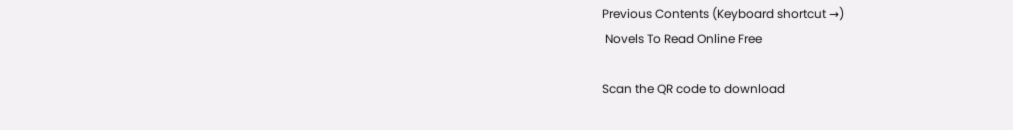Previous Contents (Keyboard shortcut →)
 Novels To Read Online Free

Scan the QR code to download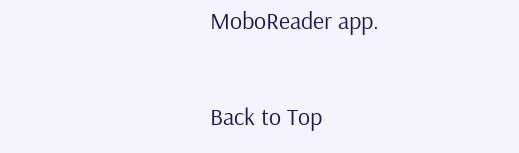MoboReader app.

Back to Top